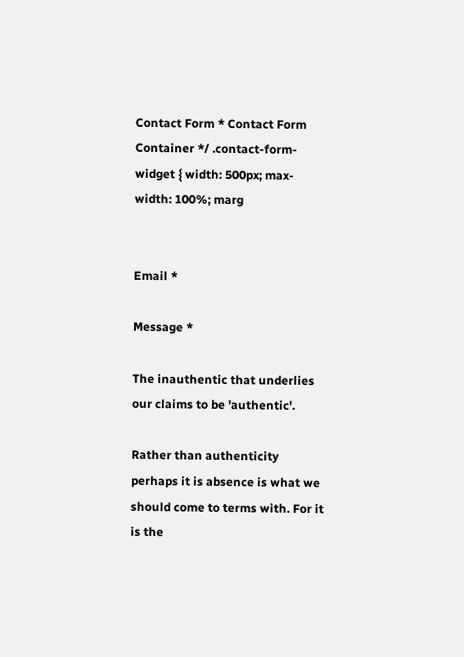Contact Form * Contact Form Container */ .contact-form-widget { width: 500px; max-width: 100%; marg


Email *

Message *

The inauthentic that underlies our claims to be 'authentic'.

Rather than authenticity perhaps it is absence is what we should come to terms with. For it is the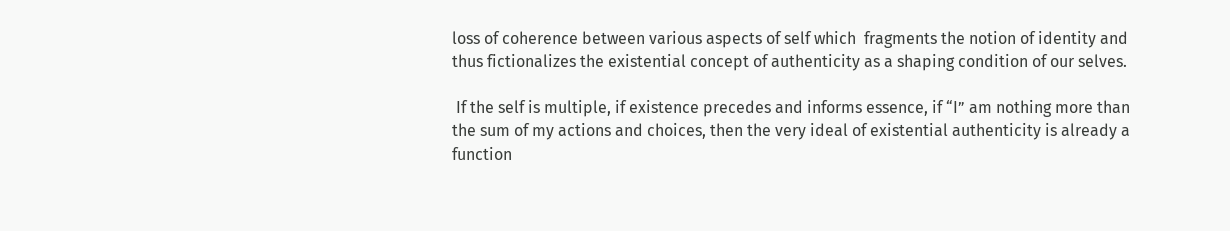loss of coherence between various aspects of self which  fragments the notion of identity and thus fictionalizes the existential concept of authenticity as a shaping condition of our selves.

 If the self is multiple, if existence precedes and informs essence, if “I” am nothing more than the sum of my actions and choices, then the very ideal of existential authenticity is already a function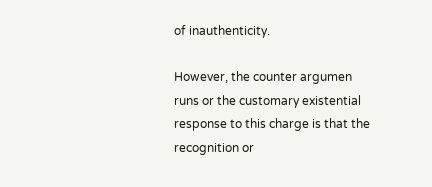of inauthenticity.

However, the counter argumen runs or the customary existential response to this charge is that the recognition or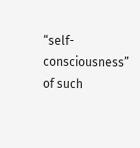“self-consciousness” of such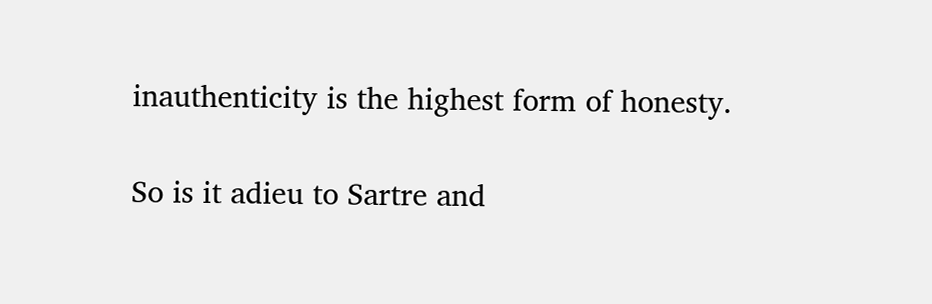inauthenticity is the highest form of honesty.

So is it adieu to Sartre and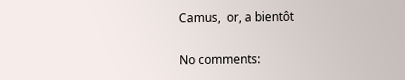Camus,  or, a bientôt

No comments: